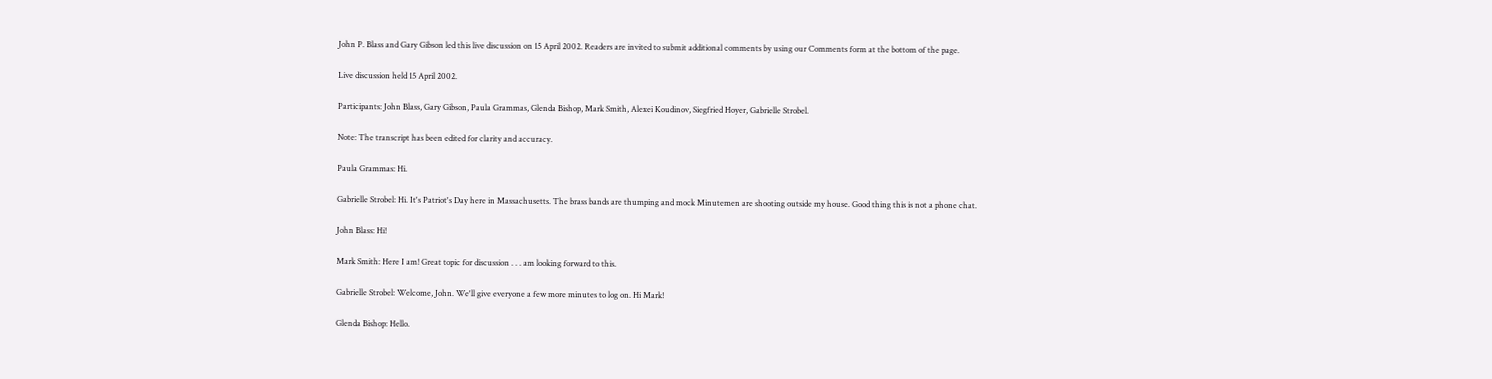John P. Blass and Gary Gibson led this live discussion on 15 April 2002. Readers are invited to submit additional comments by using our Comments form at the bottom of the page.

Live discussion held 15 April 2002.

Participants: John Blass, Gary Gibson, Paula Grammas, Glenda Bishop, Mark Smith, Alexei Koudinov, Siegfried Hoyer, Gabrielle Strobel.

Note: The transcript has been edited for clarity and accuracy.

Paula Grammas: Hi.

Gabrielle Strobel: Hi. It's Patriot's Day here in Massachusetts. The brass bands are thumping and mock Minutemen are shooting outside my house. Good thing this is not a phone chat.

John Blass: Hi!

Mark Smith: Here I am! Great topic for discussion . . . am looking forward to this.

Gabrielle Strobel: Welcome, John. We'll give everyone a few more minutes to log on. Hi Mark!

Glenda Bishop: Hello.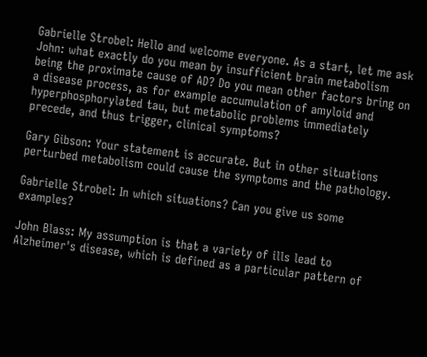Gabrielle Strobel: Hello and welcome everyone. As a start, let me ask John: what exactly do you mean by insufficient brain metabolism being the proximate cause of AD? Do you mean other factors bring on a disease process, as for example accumulation of amyloid and hyperphosphorylated tau, but metabolic problems immediately precede, and thus trigger, clinical symptoms?

Gary Gibson: Your statement is accurate. But in other situations perturbed metabolism could cause the symptoms and the pathology.

Gabrielle Strobel: In which situations? Can you give us some examples?

John Blass: My assumption is that a variety of ills lead to Alzheimer's disease, which is defined as a particular pattern of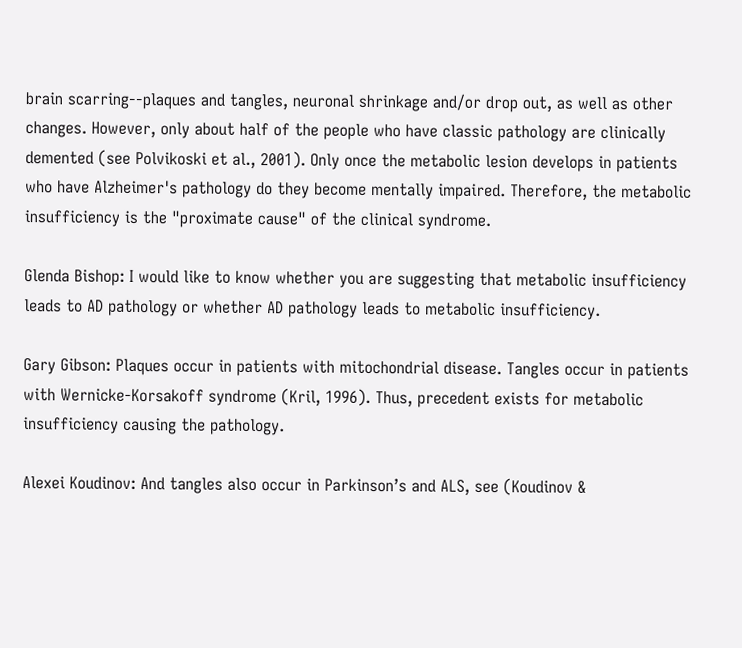brain scarring--plaques and tangles, neuronal shrinkage and/or drop out, as well as other changes. However, only about half of the people who have classic pathology are clinically demented (see Polvikoski et al., 2001). Only once the metabolic lesion develops in patients who have Alzheimer's pathology do they become mentally impaired. Therefore, the metabolic insufficiency is the "proximate cause" of the clinical syndrome.

Glenda Bishop: I would like to know whether you are suggesting that metabolic insufficiency leads to AD pathology or whether AD pathology leads to metabolic insufficiency.

Gary Gibson: Plaques occur in patients with mitochondrial disease. Tangles occur in patients with Wernicke-Korsakoff syndrome (Kril, 1996). Thus, precedent exists for metabolic insufficiency causing the pathology.

Alexei Koudinov: And tangles also occur in Parkinson’s and ALS, see (Koudinov &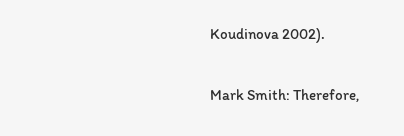Koudinova 2002).

Mark Smith: Therefore,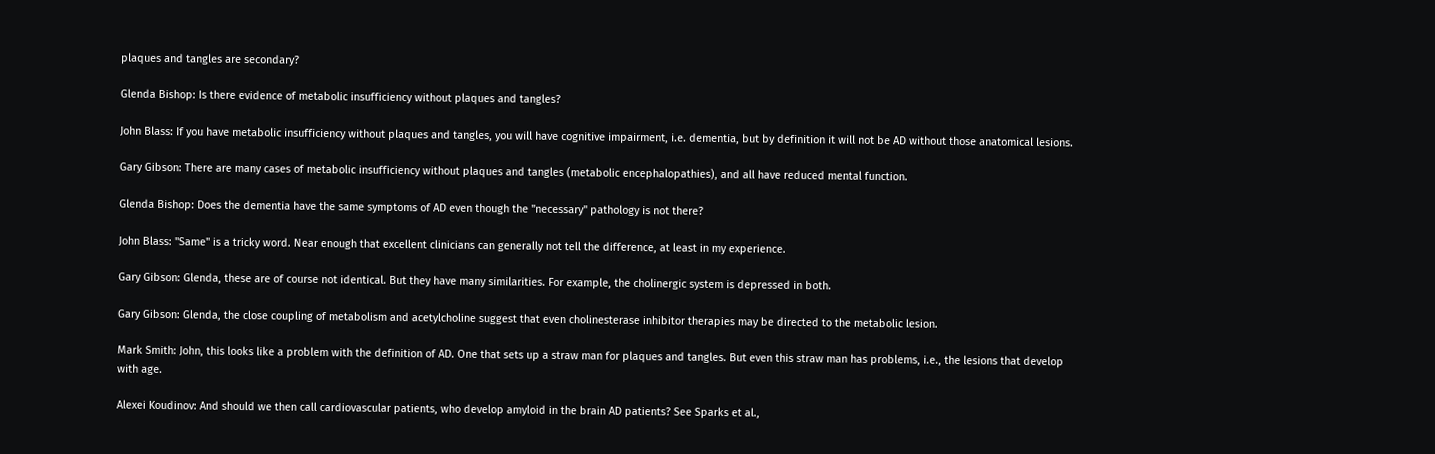plaques and tangles are secondary?

Glenda Bishop: Is there evidence of metabolic insufficiency without plaques and tangles?

John Blass: If you have metabolic insufficiency without plaques and tangles, you will have cognitive impairment, i.e. dementia, but by definition it will not be AD without those anatomical lesions.

Gary Gibson: There are many cases of metabolic insufficiency without plaques and tangles (metabolic encephalopathies), and all have reduced mental function.

Glenda Bishop: Does the dementia have the same symptoms of AD even though the "necessary" pathology is not there?

John Blass: "Same" is a tricky word. Near enough that excellent clinicians can generally not tell the difference, at least in my experience.

Gary Gibson: Glenda, these are of course not identical. But they have many similarities. For example, the cholinergic system is depressed in both.

Gary Gibson: Glenda, the close coupling of metabolism and acetylcholine suggest that even cholinesterase inhibitor therapies may be directed to the metabolic lesion.

Mark Smith: John, this looks like a problem with the definition of AD. One that sets up a straw man for plaques and tangles. But even this straw man has problems, i.e., the lesions that develop with age.

Alexei Koudinov: And should we then call cardiovascular patients, who develop amyloid in the brain AD patients? See Sparks et al.,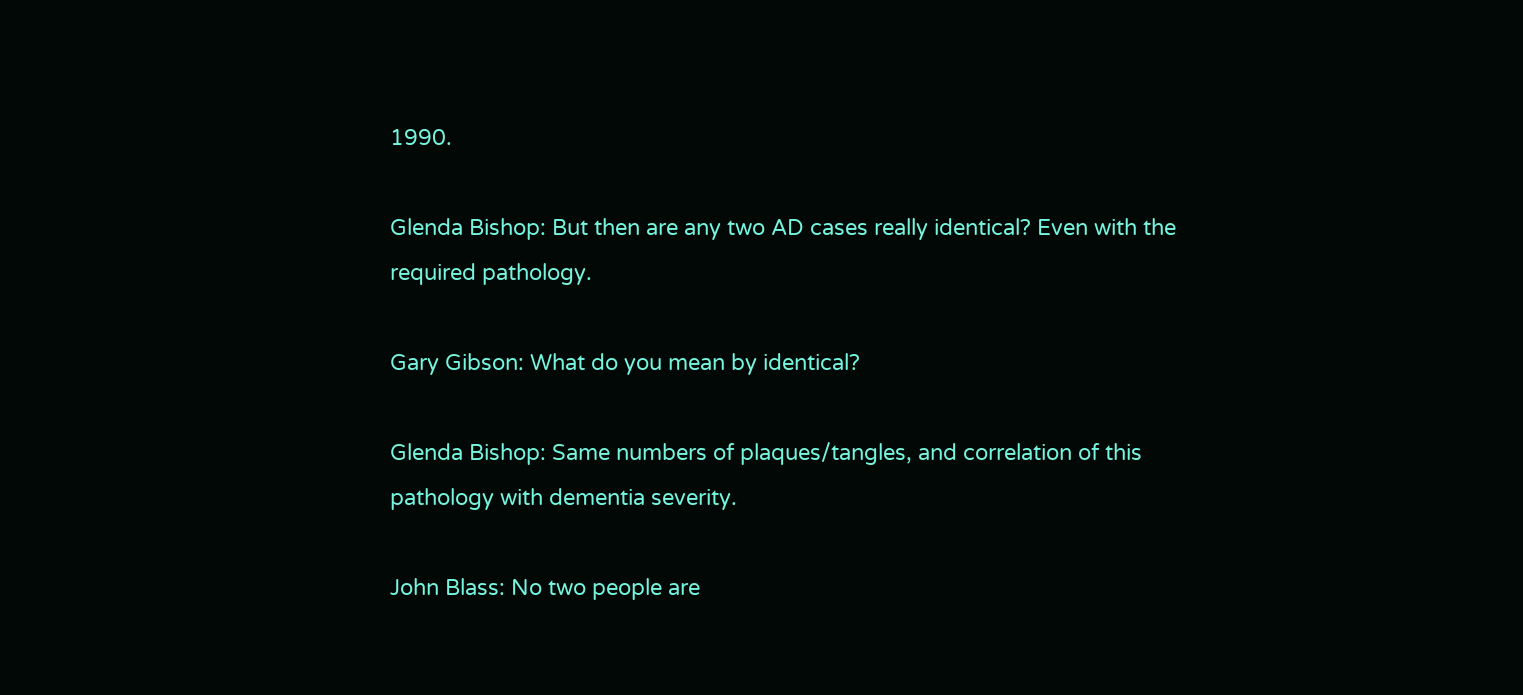1990.

Glenda Bishop: But then are any two AD cases really identical? Even with the required pathology.

Gary Gibson: What do you mean by identical?

Glenda Bishop: Same numbers of plaques/tangles, and correlation of this pathology with dementia severity.

John Blass: No two people are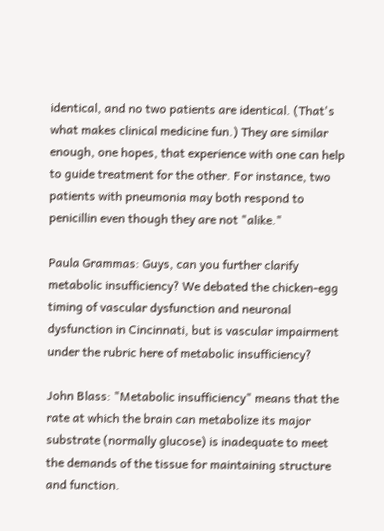identical, and no two patients are identical. (That's what makes clinical medicine fun.) They are similar enough, one hopes, that experience with one can help to guide treatment for the other. For instance, two patients with pneumonia may both respond to penicillin even though they are not "alike."

Paula Grammas: Guys, can you further clarify metabolic insufficiency? We debated the chicken-egg timing of vascular dysfunction and neuronal dysfunction in Cincinnati, but is vascular impairment under the rubric here of metabolic insufficiency?

John Blass: "Metabolic insufficiency" means that the rate at which the brain can metabolize its major substrate (normally glucose) is inadequate to meet the demands of the tissue for maintaining structure and function.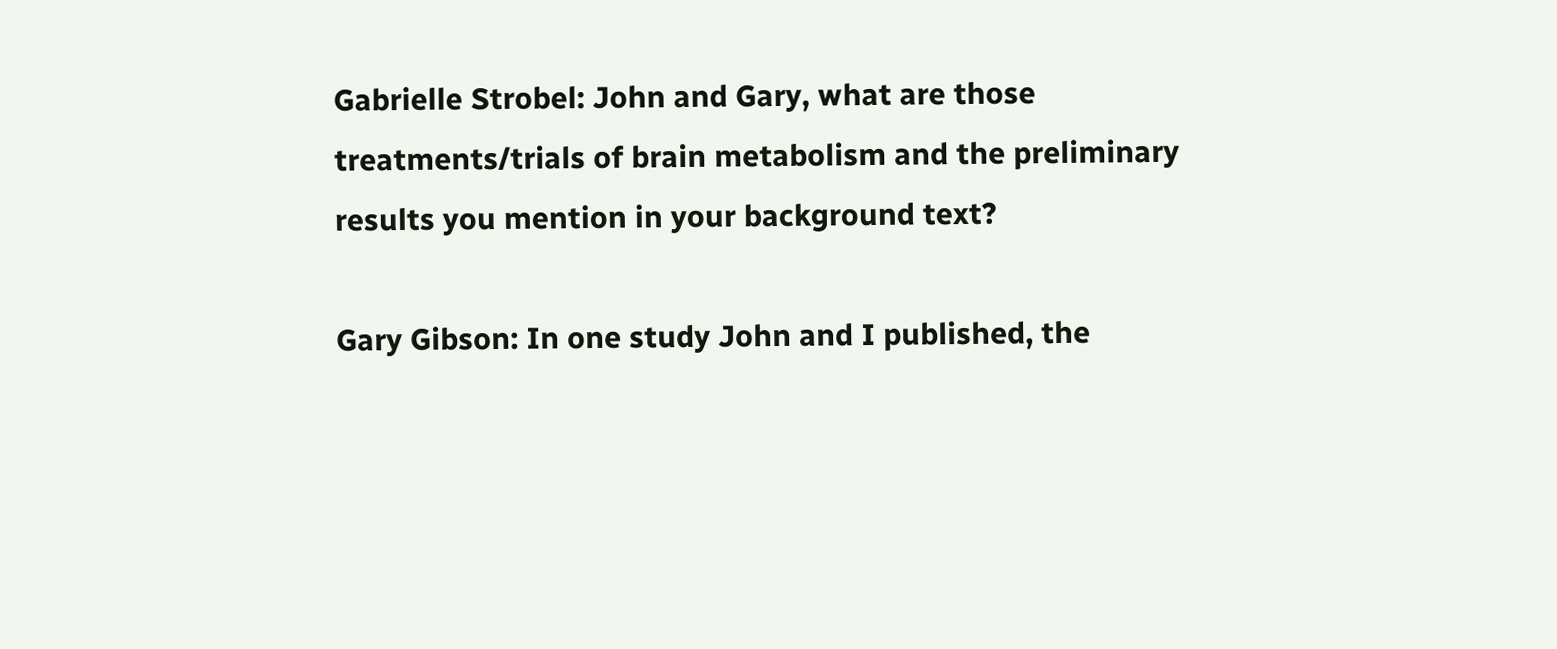Gabrielle Strobel: John and Gary, what are those treatments/trials of brain metabolism and the preliminary results you mention in your background text?

Gary Gibson: In one study John and I published, the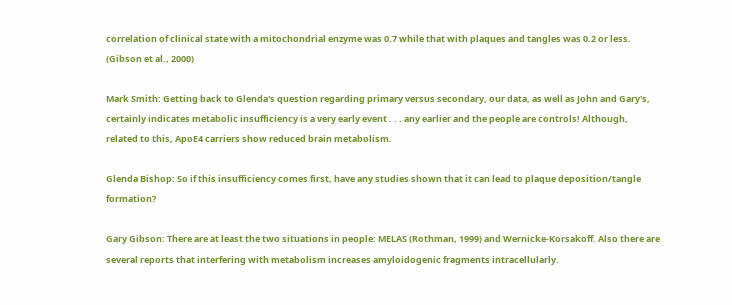correlation of clinical state with a mitochondrial enzyme was 0.7 while that with plaques and tangles was 0.2 or less. (Gibson et al., 2000)

Mark Smith: Getting back to Glenda's question regarding primary versus secondary, our data, as well as John and Gary's, certainly indicates metabolic insufficiency is a very early event . . . any earlier and the people are controls! Although, related to this, ApoE4 carriers show reduced brain metabolism.

Glenda Bishop: So if this insufficiency comes first, have any studies shown that it can lead to plaque deposition/tangle formation?

Gary Gibson: There are at least the two situations in people: MELAS (Rothman, 1999) and Wernicke-Korsakoff. Also there are several reports that interfering with metabolism increases amyloidogenic fragments intracellularly.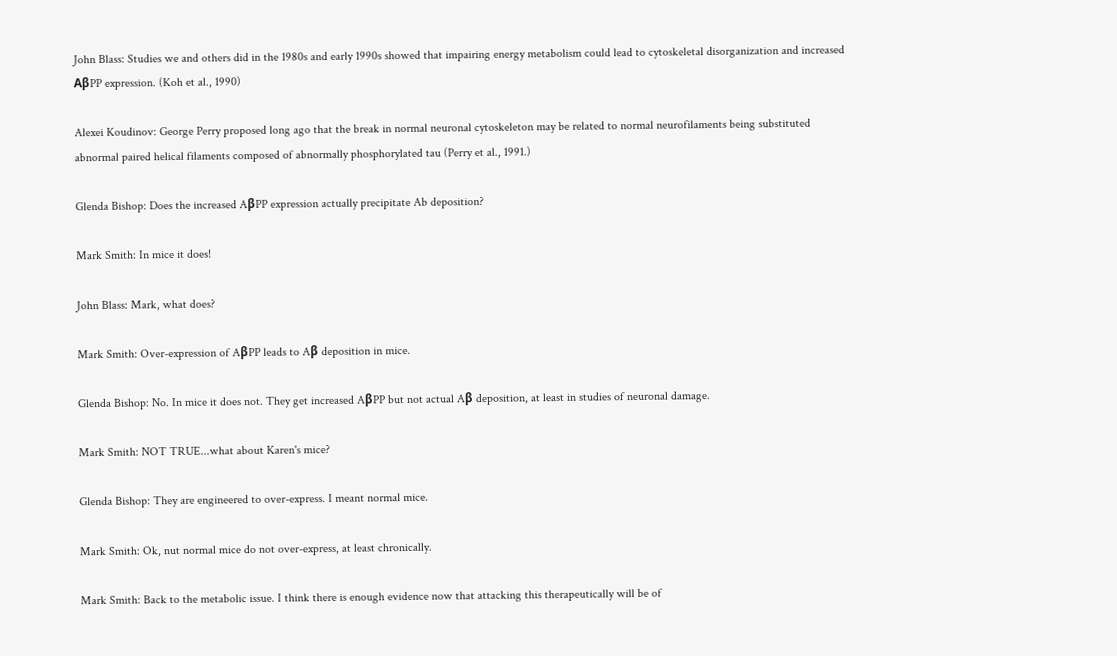John Blass: Studies we and others did in the 1980s and early 1990s showed that impairing energy metabolism could lead to cytoskeletal disorganization and increased AβPP expression. (Koh et al., 1990)

Alexei Koudinov: George Perry proposed long ago that the break in normal neuronal cytoskeleton may be related to normal neurofilaments being substituted abnormal paired helical filaments composed of abnormally phosphorylated tau (Perry et al., 1991.)

Glenda Bishop: Does the increased AβPP expression actually precipitate Ab deposition?

Mark Smith: In mice it does!

John Blass: Mark, what does?

Mark Smith: Over-expression of AβPP leads to Aβ deposition in mice.

Glenda Bishop: No. In mice it does not. They get increased AβPP but not actual Aβ deposition, at least in studies of neuronal damage.

Mark Smith: NOT TRUE...what about Karen's mice?

Glenda Bishop: They are engineered to over-express. I meant normal mice.

Mark Smith: Ok, nut normal mice do not over-express, at least chronically.

Mark Smith: Back to the metabolic issue. I think there is enough evidence now that attacking this therapeutically will be of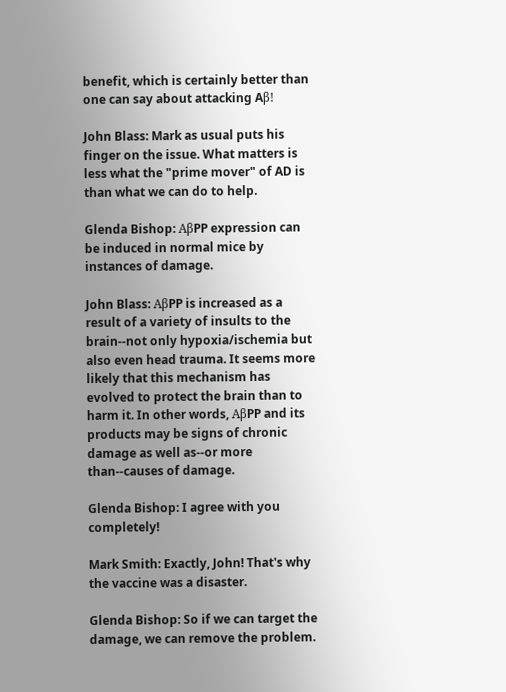benefit, which is certainly better than one can say about attacking Aβ!

John Blass: Mark as usual puts his finger on the issue. What matters is less what the "prime mover" of AD is than what we can do to help.

Glenda Bishop: AβPP expression can be induced in normal mice by instances of damage.

John Blass: AβPP is increased as a result of a variety of insults to the brain--not only hypoxia/ischemia but also even head trauma. It seems more likely that this mechanism has evolved to protect the brain than to harm it. In other words, AβPP and its products may be signs of chronic damage as well as--or more than--causes of damage.

Glenda Bishop: I agree with you completely!

Mark Smith: Exactly, John! That's why the vaccine was a disaster.

Glenda Bishop: So if we can target the damage, we can remove the problem.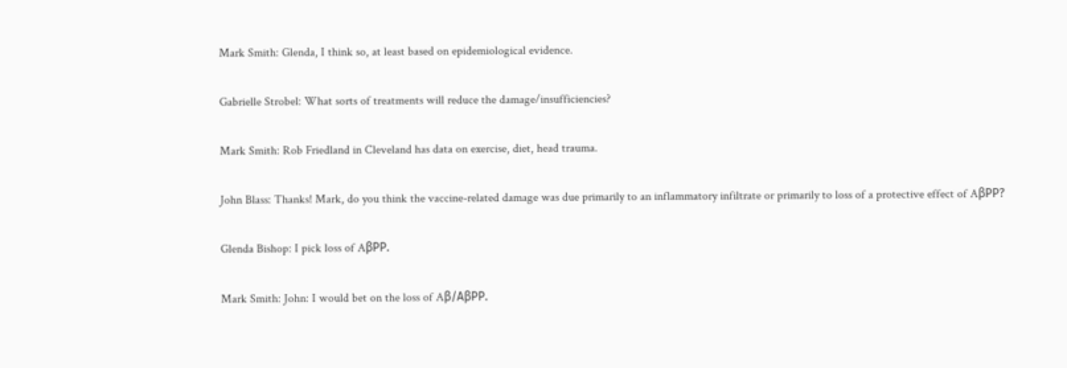Mark Smith: Glenda, I think so, at least based on epidemiological evidence.

Gabrielle Strobel: What sorts of treatments will reduce the damage/insufficiencies?

Mark Smith: Rob Friedland in Cleveland has data on exercise, diet, head trauma.

John Blass: Thanks! Mark, do you think the vaccine-related damage was due primarily to an inflammatory infiltrate or primarily to loss of a protective effect of AβPP?

Glenda Bishop: I pick loss of AβPP.

Mark Smith: John: I would bet on the loss of Aβ/AβPP.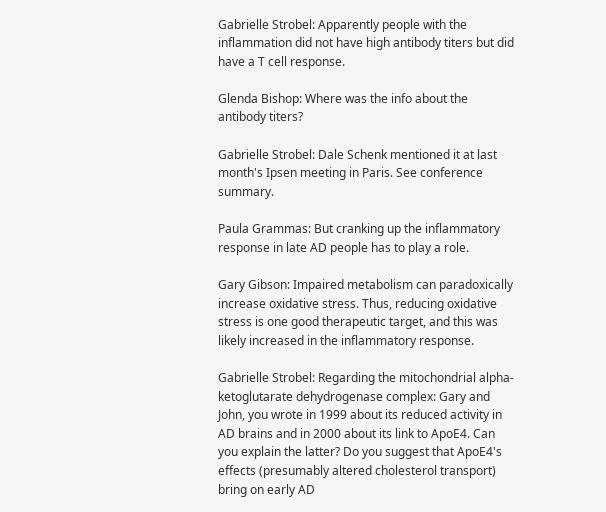Gabrielle Strobel: Apparently people with the inflammation did not have high antibody titers but did have a T cell response.

Glenda Bishop: Where was the info about the antibody titers?

Gabrielle Strobel: Dale Schenk mentioned it at last month's Ipsen meeting in Paris. See conference summary.

Paula Grammas: But cranking up the inflammatory response in late AD people has to play a role.

Gary Gibson: Impaired metabolism can paradoxically increase oxidative stress. Thus, reducing oxidative stress is one good therapeutic target, and this was likely increased in the inflammatory response.

Gabrielle Strobel: Regarding the mitochondrial alpha-ketoglutarate dehydrogenase complex: Gary and John, you wrote in 1999 about its reduced activity in AD brains and in 2000 about its link to ApoE4. Can you explain the latter? Do you suggest that ApoE4's effects (presumably altered cholesterol transport) bring on early AD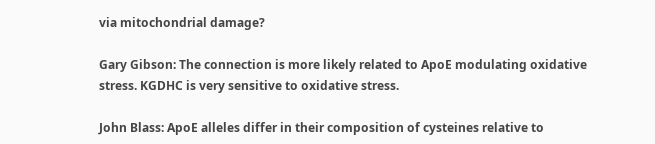via mitochondrial damage?

Gary Gibson: The connection is more likely related to ApoE modulating oxidative stress. KGDHC is very sensitive to oxidative stress.

John Blass: ApoE alleles differ in their composition of cysteines relative to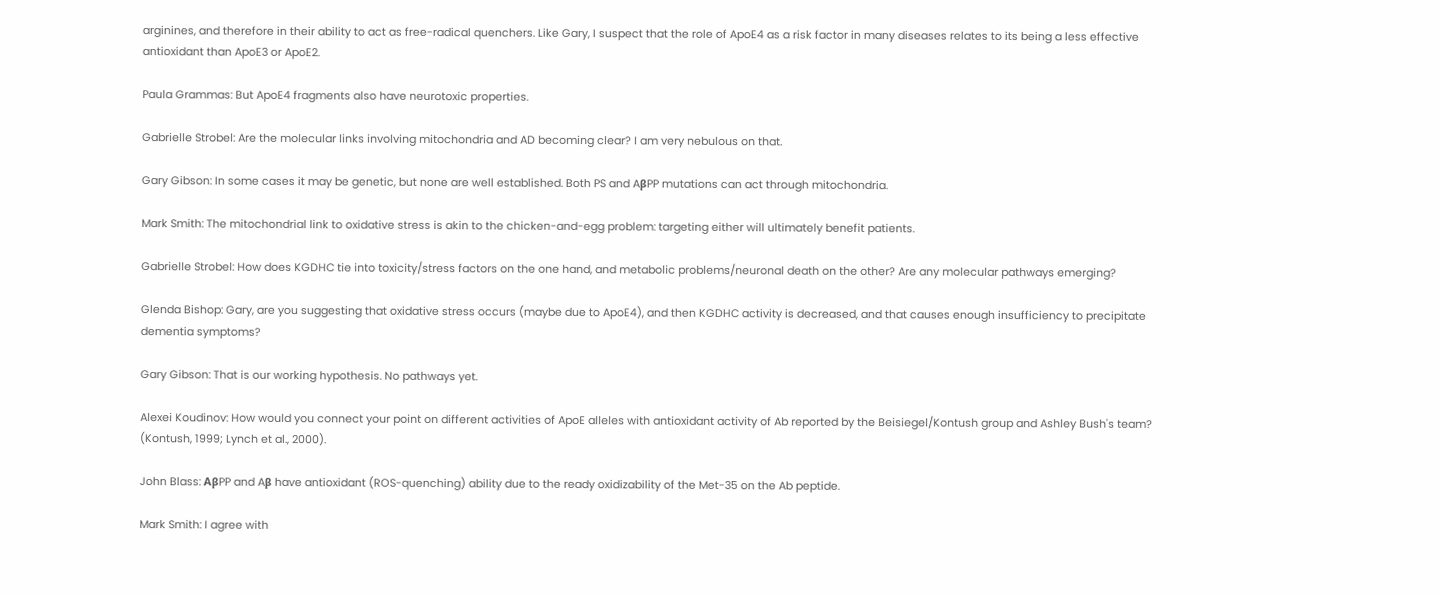arginines, and therefore in their ability to act as free-radical quenchers. Like Gary, I suspect that the role of ApoE4 as a risk factor in many diseases relates to its being a less effective antioxidant than ApoE3 or ApoE2.

Paula Grammas: But ApoE4 fragments also have neurotoxic properties.

Gabrielle Strobel: Are the molecular links involving mitochondria and AD becoming clear? I am very nebulous on that.

Gary Gibson: In some cases it may be genetic, but none are well established. Both PS and AβPP mutations can act through mitochondria.

Mark Smith: The mitochondrial link to oxidative stress is akin to the chicken-and-egg problem: targeting either will ultimately benefit patients.

Gabrielle Strobel: How does KGDHC tie into toxicity/stress factors on the one hand, and metabolic problems/neuronal death on the other? Are any molecular pathways emerging?

Glenda Bishop: Gary, are you suggesting that oxidative stress occurs (maybe due to ApoE4), and then KGDHC activity is decreased, and that causes enough insufficiency to precipitate dementia symptoms?

Gary Gibson: That is our working hypothesis. No pathways yet.

Alexei Koudinov: How would you connect your point on different activities of ApoE alleles with antioxidant activity of Ab reported by the Beisiegel/Kontush group and Ashley Bush's team? (Kontush, 1999; Lynch et al., 2000).

John Blass: AβPP and Aβ have antioxidant (ROS-quenching) ability due to the ready oxidizability of the Met-35 on the Ab peptide.

Mark Smith: I agree with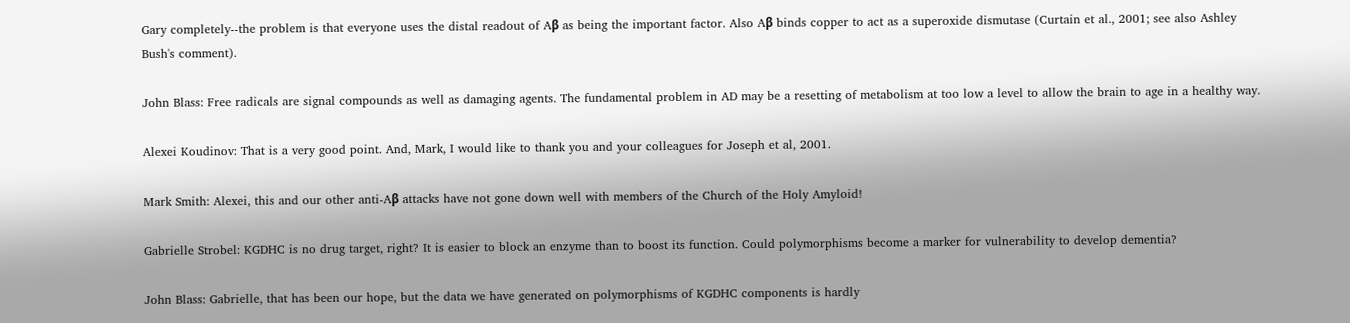Gary completely--the problem is that everyone uses the distal readout of Aβ as being the important factor. Also Aβ binds copper to act as a superoxide dismutase (Curtain et al., 2001; see also Ashley Bush's comment).

John Blass: Free radicals are signal compounds as well as damaging agents. The fundamental problem in AD may be a resetting of metabolism at too low a level to allow the brain to age in a healthy way.

Alexei Koudinov: That is a very good point. And, Mark, I would like to thank you and your colleagues for Joseph et al, 2001.

Mark Smith: Alexei, this and our other anti-Aβ attacks have not gone down well with members of the Church of the Holy Amyloid!

Gabrielle Strobel: KGDHC is no drug target, right? It is easier to block an enzyme than to boost its function. Could polymorphisms become a marker for vulnerability to develop dementia?

John Blass: Gabrielle, that has been our hope, but the data we have generated on polymorphisms of KGDHC components is hardly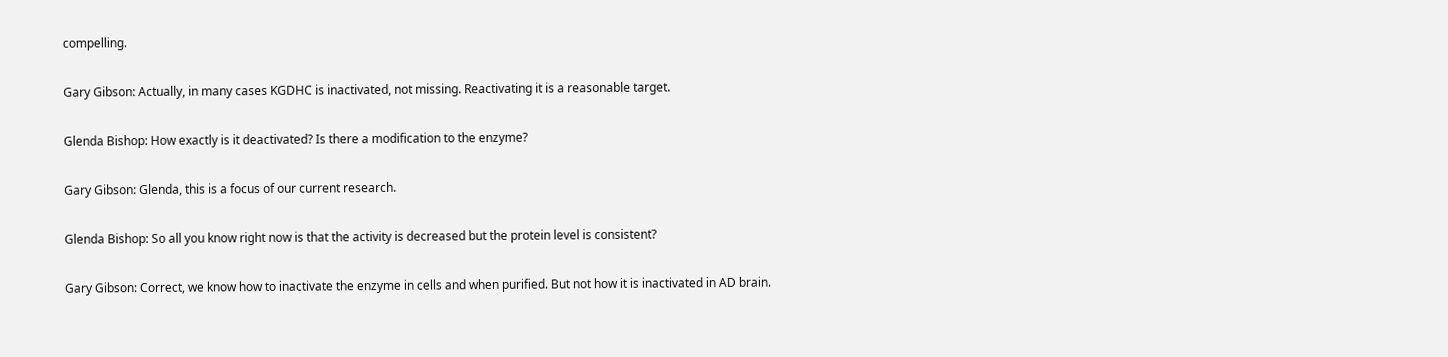compelling.

Gary Gibson: Actually, in many cases KGDHC is inactivated, not missing. Reactivating it is a reasonable target.

Glenda Bishop: How exactly is it deactivated? Is there a modification to the enzyme?

Gary Gibson: Glenda, this is a focus of our current research.

Glenda Bishop: So all you know right now is that the activity is decreased but the protein level is consistent?

Gary Gibson: Correct, we know how to inactivate the enzyme in cells and when purified. But not how it is inactivated in AD brain.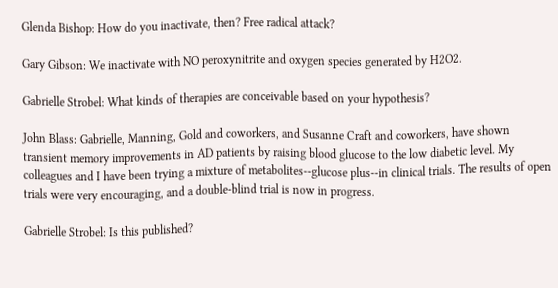Glenda Bishop: How do you inactivate, then? Free radical attack?

Gary Gibson: We inactivate with NO peroxynitrite and oxygen species generated by H2O2.

Gabrielle Strobel: What kinds of therapies are conceivable based on your hypothesis?

John Blass: Gabrielle, Manning, Gold and coworkers, and Susanne Craft and coworkers, have shown transient memory improvements in AD patients by raising blood glucose to the low diabetic level. My colleagues and I have been trying a mixture of metabolites--glucose plus--in clinical trials. The results of open trials were very encouraging, and a double-blind trial is now in progress.

Gabrielle Strobel: Is this published?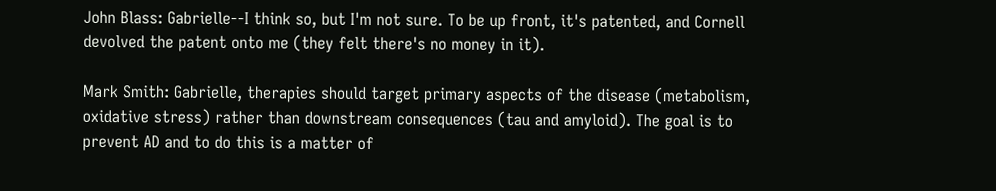John Blass: Gabrielle--I think so, but I'm not sure. To be up front, it's patented, and Cornell devolved the patent onto me (they felt there's no money in it).

Mark Smith: Gabrielle, therapies should target primary aspects of the disease (metabolism, oxidative stress) rather than downstream consequences (tau and amyloid). The goal is to prevent AD and to do this is a matter of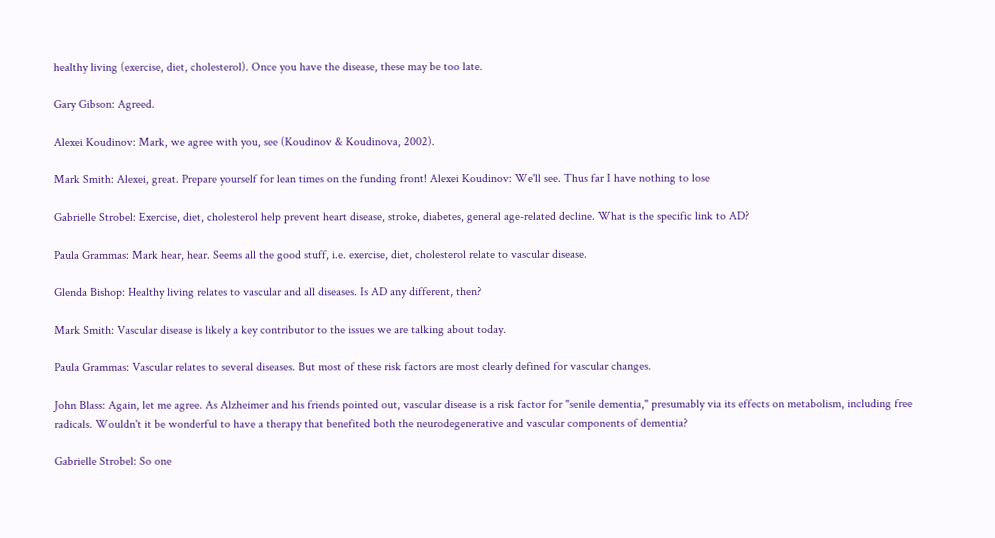healthy living (exercise, diet, cholesterol). Once you have the disease, these may be too late.

Gary Gibson: Agreed.

Alexei Koudinov: Mark, we agree with you, see (Koudinov & Koudinova, 2002).

Mark Smith: Alexei, great. Prepare yourself for lean times on the funding front! Alexei Koudinov: We'll see. Thus far I have nothing to lose

Gabrielle Strobel: Exercise, diet, cholesterol help prevent heart disease, stroke, diabetes, general age-related decline. What is the specific link to AD?

Paula Grammas: Mark hear, hear. Seems all the good stuff, i.e. exercise, diet, cholesterol relate to vascular disease.

Glenda Bishop: Healthy living relates to vascular and all diseases. Is AD any different, then?

Mark Smith: Vascular disease is likely a key contributor to the issues we are talking about today.

Paula Grammas: Vascular relates to several diseases. But most of these risk factors are most clearly defined for vascular changes.

John Blass: Again, let me agree. As Alzheimer and his friends pointed out, vascular disease is a risk factor for "senile dementia," presumably via its effects on metabolism, including free radicals. Wouldn't it be wonderful to have a therapy that benefited both the neurodegenerative and vascular components of dementia?

Gabrielle Strobel: So one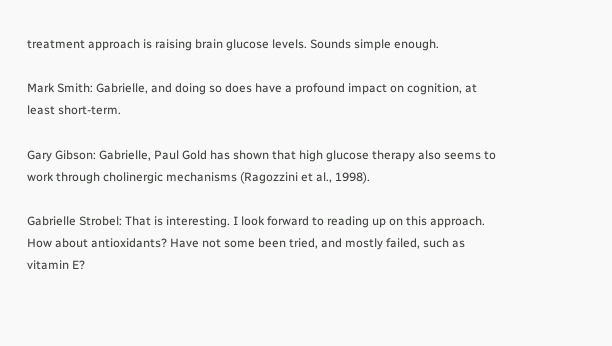treatment approach is raising brain glucose levels. Sounds simple enough.

Mark Smith: Gabrielle, and doing so does have a profound impact on cognition, at least short-term.

Gary Gibson: Gabrielle, Paul Gold has shown that high glucose therapy also seems to work through cholinergic mechanisms (Ragozzini et al., 1998).

Gabrielle Strobel: That is interesting. I look forward to reading up on this approach. How about antioxidants? Have not some been tried, and mostly failed, such as vitamin E?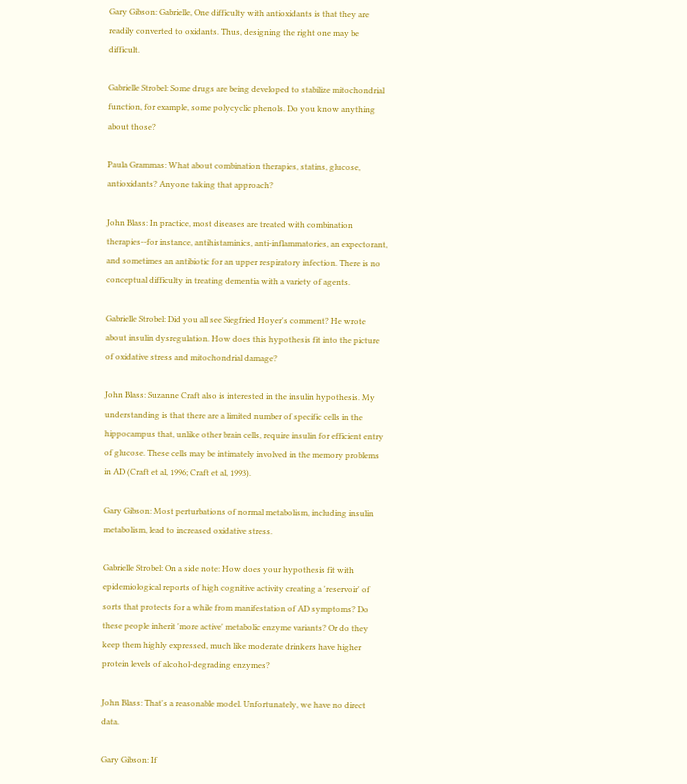Gary Gibson: Gabrielle, One difficulty with antioxidants is that they are readily converted to oxidants. Thus, designing the right one may be difficult.

Gabrielle Strobel: Some drugs are being developed to stabilize mitochondrial function, for example, some polycyclic phenols. Do you know anything about those?

Paula Grammas: What about combination therapies, statins, glucose, antioxidants? Anyone taking that approach?

John Blass: In practice, most diseases are treated with combination therapies--for instance, antihistaminics, anti-inflammatories, an expectorant, and sometimes an antibiotic for an upper respiratory infection. There is no conceptual difficulty in treating dementia with a variety of agents.

Gabrielle Strobel: Did you all see Siegfried Hoyer's comment? He wrote about insulin dysregulation. How does this hypothesis fit into the picture of oxidative stress and mitochondrial damage?

John Blass: Suzanne Craft also is interested in the insulin hypothesis. My understanding is that there are a limited number of specific cells in the hippocampus that, unlike other brain cells, require insulin for efficient entry of glucose. These cells may be intimately involved in the memory problems in AD (Craft et al, 1996; Craft et al, 1993).

Gary Gibson: Most perturbations of normal metabolism, including insulin metabolism, lead to increased oxidative stress.

Gabrielle Strobel: On a side note: How does your hypothesis fit with epidemiological reports of high cognitive activity creating a 'reservoir' of sorts that protects for a while from manifestation of AD symptoms? Do these people inherit 'more active' metabolic enzyme variants? Or do they keep them highly expressed, much like moderate drinkers have higher protein levels of alcohol-degrading enzymes?

John Blass: That's a reasonable model. Unfortunately, we have no direct data.

Gary Gibson: If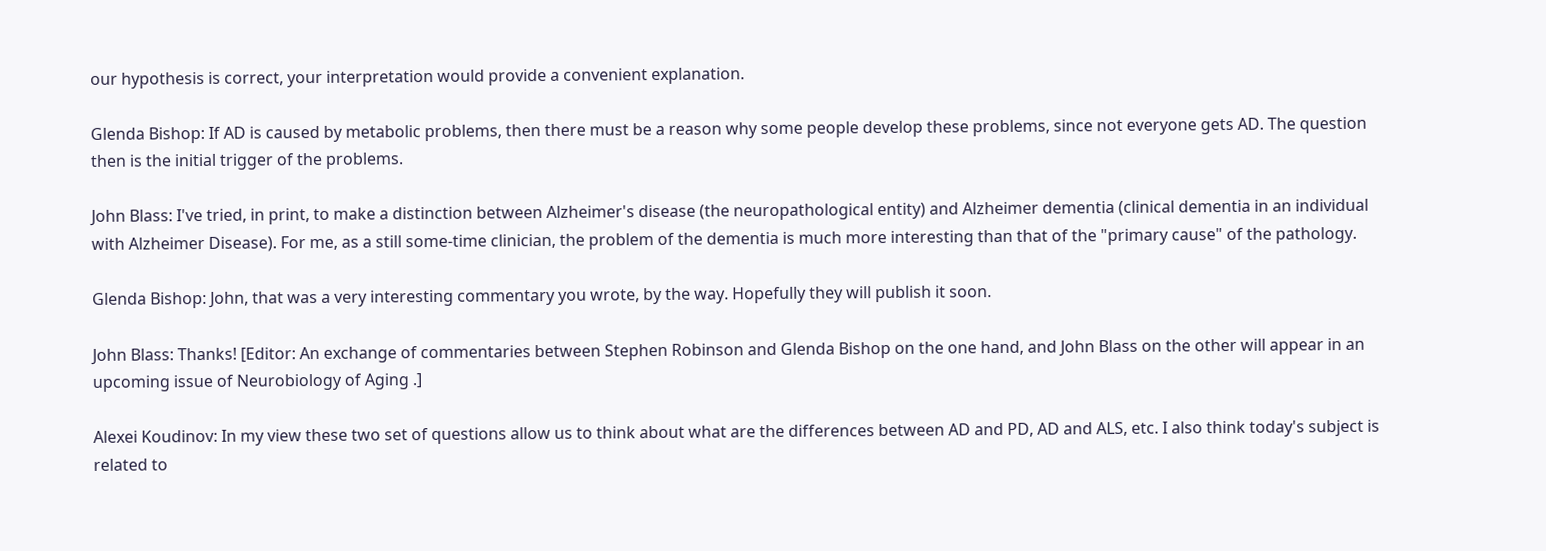our hypothesis is correct, your interpretation would provide a convenient explanation.

Glenda Bishop: If AD is caused by metabolic problems, then there must be a reason why some people develop these problems, since not everyone gets AD. The question then is the initial trigger of the problems.

John Blass: I've tried, in print, to make a distinction between Alzheimer's disease (the neuropathological entity) and Alzheimer dementia (clinical dementia in an individual with Alzheimer Disease). For me, as a still some-time clinician, the problem of the dementia is much more interesting than that of the "primary cause" of the pathology.

Glenda Bishop: John, that was a very interesting commentary you wrote, by the way. Hopefully they will publish it soon.

John Blass: Thanks! [Editor: An exchange of commentaries between Stephen Robinson and Glenda Bishop on the one hand, and John Blass on the other will appear in an upcoming issue of Neurobiology of Aging .]

Alexei Koudinov: In my view these two set of questions allow us to think about what are the differences between AD and PD, AD and ALS, etc. I also think today's subject is related to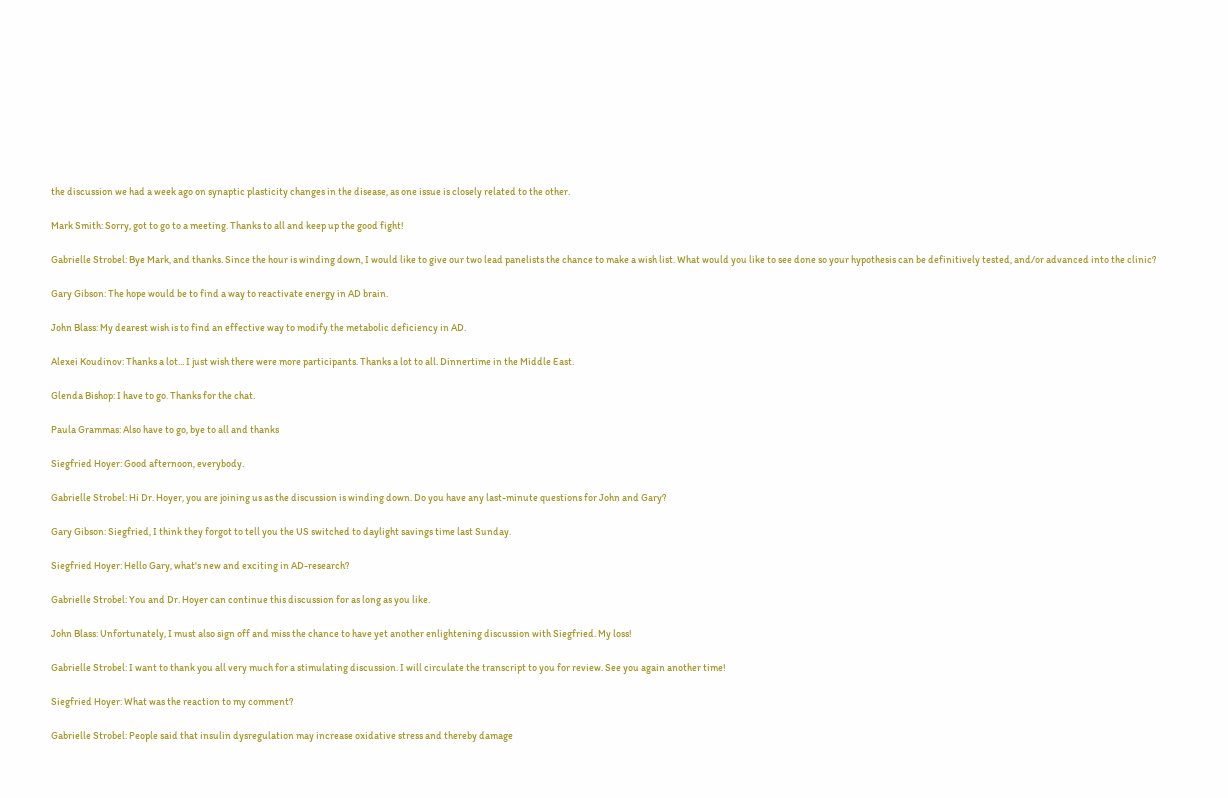the discussion we had a week ago on synaptic plasticity changes in the disease, as one issue is closely related to the other.

Mark Smith: Sorry, got to go to a meeting. Thanks to all and keep up the good fight!

Gabrielle Strobel: Bye Mark, and thanks. Since the hour is winding down, I would like to give our two lead panelists the chance to make a wish list. What would you like to see done so your hypothesis can be definitively tested, and/or advanced into the clinic?

Gary Gibson: The hope would be to find a way to reactivate energy in AD brain.

John Blass: My dearest wish is to find an effective way to modify the metabolic deficiency in AD.

Alexei Koudinov: Thanks a lot... I just wish there were more participants. Thanks a lot to all. Dinnertime in the Middle East.

Glenda Bishop: I have to go. Thanks for the chat.

Paula Grammas: Also have to go, bye to all and thanks

Siegfried Hoyer: Good afternoon, everybody.

Gabrielle Strobel: Hi Dr. Hoyer, you are joining us as the discussion is winding down. Do you have any last-minute questions for John and Gary?

Gary Gibson: Siegfried, I think they forgot to tell you the US switched to daylight savings time last Sunday.

Siegfried Hoyer: Hello Gary, what's new and exciting in AD-research?

Gabrielle Strobel: You and Dr. Hoyer can continue this discussion for as long as you like.

John Blass: Unfortunately, I must also sign off and miss the chance to have yet another enlightening discussion with Siegfried. My loss!

Gabrielle Strobel: I want to thank you all very much for a stimulating discussion. I will circulate the transcript to you for review. See you again another time!

Siegfried Hoyer: What was the reaction to my comment?

Gabrielle Strobel: People said that insulin dysregulation may increase oxidative stress and thereby damage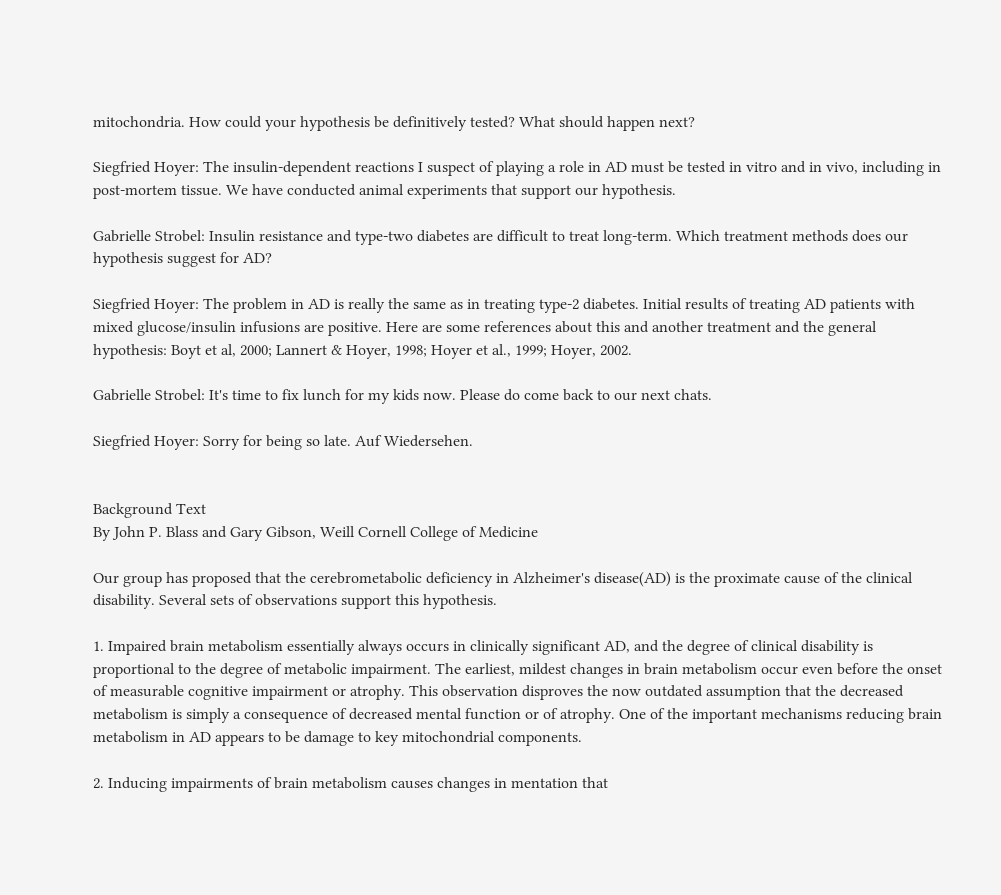mitochondria. How could your hypothesis be definitively tested? What should happen next?

Siegfried Hoyer: The insulin-dependent reactions I suspect of playing a role in AD must be tested in vitro and in vivo, including in post-mortem tissue. We have conducted animal experiments that support our hypothesis.

Gabrielle Strobel: Insulin resistance and type-two diabetes are difficult to treat long-term. Which treatment methods does our hypothesis suggest for AD?

Siegfried Hoyer: The problem in AD is really the same as in treating type-2 diabetes. Initial results of treating AD patients with mixed glucose/insulin infusions are positive. Here are some references about this and another treatment and the general hypothesis: Boyt et al, 2000; Lannert & Hoyer, 1998; Hoyer et al., 1999; Hoyer, 2002.

Gabrielle Strobel: It's time to fix lunch for my kids now. Please do come back to our next chats.

Siegfried Hoyer: Sorry for being so late. Auf Wiedersehen.


Background Text
By John P. Blass and Gary Gibson, Weill Cornell College of Medicine

Our group has proposed that the cerebrometabolic deficiency in Alzheimer's disease(AD) is the proximate cause of the clinical disability. Several sets of observations support this hypothesis.

1. Impaired brain metabolism essentially always occurs in clinically significant AD, and the degree of clinical disability is proportional to the degree of metabolic impairment. The earliest, mildest changes in brain metabolism occur even before the onset of measurable cognitive impairment or atrophy. This observation disproves the now outdated assumption that the decreased metabolism is simply a consequence of decreased mental function or of atrophy. One of the important mechanisms reducing brain metabolism in AD appears to be damage to key mitochondrial components.

2. Inducing impairments of brain metabolism causes changes in mentation that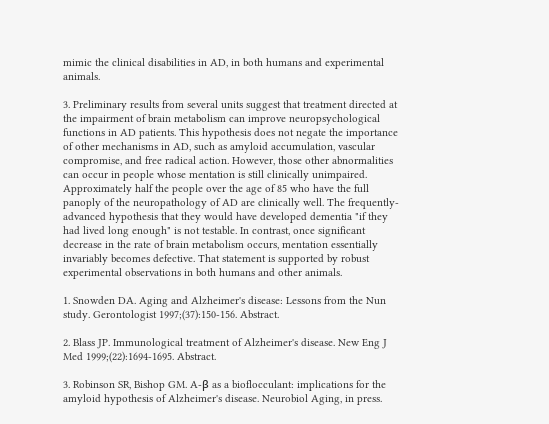mimic the clinical disabilities in AD, in both humans and experimental animals.

3. Preliminary results from several units suggest that treatment directed at the impairment of brain metabolism can improve neuropsychological functions in AD patients. This hypothesis does not negate the importance of other mechanisms in AD, such as amyloid accumulation, vascular compromise, and free radical action. However, those other abnormalities can occur in people whose mentation is still clinically unimpaired. Approximately half the people over the age of 85 who have the full panoply of the neuropathology of AD are clinically well. The frequently-advanced hypothesis that they would have developed dementia "if they had lived long enough" is not testable. In contrast, once significant decrease in the rate of brain metabolism occurs, mentation essentially invariably becomes defective. That statement is supported by robust experimental observations in both humans and other animals.

1. Snowden DA. Aging and Alzheimer's disease: Lessons from the Nun study. Gerontologist 1997;(37):150-156. Abstract.

2. Blass JP. Immunological treatment of Alzheimer's disease. New Eng J Med 1999;(22):1694-1695. Abstract.

3. Robinson SR, Bishop GM. A-β as a bioflocculant: implications for the amyloid hypothesis of Alzheimer's disease. Neurobiol Aging, in press.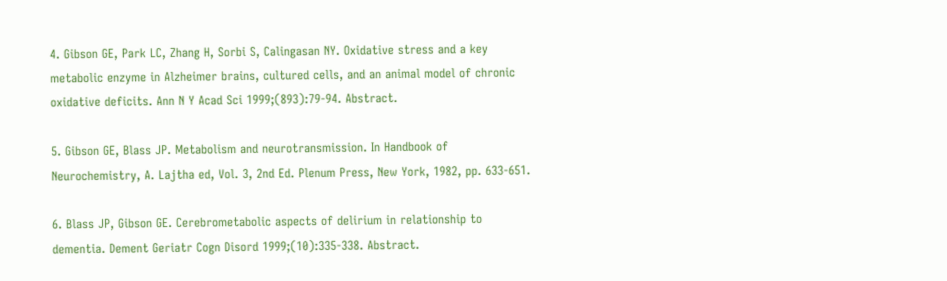4. Gibson GE, Park LC, Zhang H, Sorbi S, Calingasan NY. Oxidative stress and a key metabolic enzyme in Alzheimer brains, cultured cells, and an animal model of chronic oxidative deficits. Ann N Y Acad Sci 1999;(893):79-94. Abstract.

5. Gibson GE, Blass JP. Metabolism and neurotransmission. In Handbook of Neurochemistry, A. Lajtha ed, Vol. 3, 2nd Ed. Plenum Press, New York, 1982, pp. 633-651.

6. Blass JP, Gibson GE. Cerebrometabolic aspects of delirium in relationship to dementia. Dement Geriatr Cogn Disord 1999;(10):335-338. Abstract.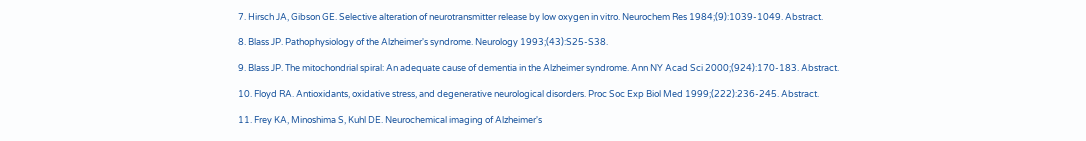7. Hirsch JA, Gibson GE. Selective alteration of neurotransmitter release by low oxygen in vitro. Neurochem Res 1984;(9):1039-1049. Abstract.

8. Blass JP. Pathophysiology of the Alzheimer's syndrome. Neurology 1993;(43):S25-S38.

9. Blass JP. The mitochondrial spiral: An adequate cause of dementia in the Alzheimer syndrome. Ann NY Acad Sci 2000;(924):170-183. Abstract.

10. Floyd RA. Antioxidants, oxidative stress, and degenerative neurological disorders. Proc Soc Exp Biol Med 1999;(222):236-245. Abstract.

11. Frey KA, Minoshima S, Kuhl DE. Neurochemical imaging of Alzheimer's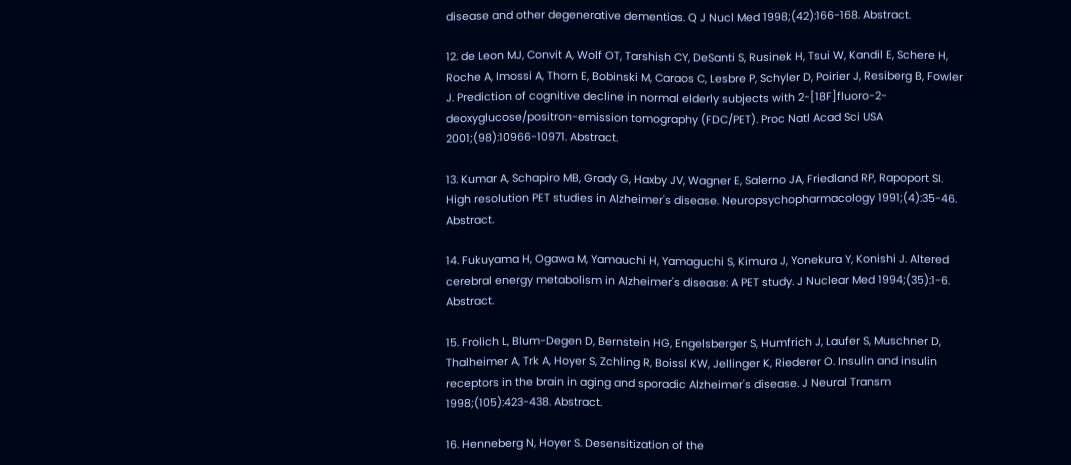disease and other degenerative dementias. Q J Nucl Med 1998;(42):166-168. Abstract.

12. de Leon MJ, Convit A, Wolf OT, Tarshish CY, DeSanti S, Rusinek H, Tsui W, Kandil E, Schere H, Roche A, Imossi A, Thorn E, Bobinski M, Caraos C, Lesbre P, Schyler D, Poirier J, Resiberg B, Fowler J. Prediction of cognitive decline in normal elderly subjects with 2-[18F]fluoro-2-deoxyglucose/positron-emission tomography (FDC/PET). Proc Natl Acad Sci USA 2001;(98):10966-10971. Abstract.

13. Kumar A, Schapiro MB, Grady G, Haxby JV, Wagner E, Salerno JA, Friedland RP, Rapoport SI. High resolution PET studies in Alzheimer's disease. Neuropsychopharmacology 1991;(4):35-46. Abstract.

14. Fukuyama H, Ogawa M, Yamauchi H, Yamaguchi S, Kimura J, Yonekura Y, Konishi J. Altered cerebral energy metabolism in Alzheimer's disease: A PET study. J Nuclear Med 1994;(35):1-6. Abstract.

15. Frolich L, Blum-Degen D, Bernstein HG, Engelsberger S, Humfrich J, Laufer S, Muschner D, Thalheimer A, Trk A, Hoyer S, Zchling R, Boissl KW, Jellinger K, Riederer O. Insulin and insulin receptors in the brain in aging and sporadic Alzheimer's disease. J Neural Transm 1998;(105):423-438. Abstract.

16. Henneberg N, Hoyer S. Desensitization of the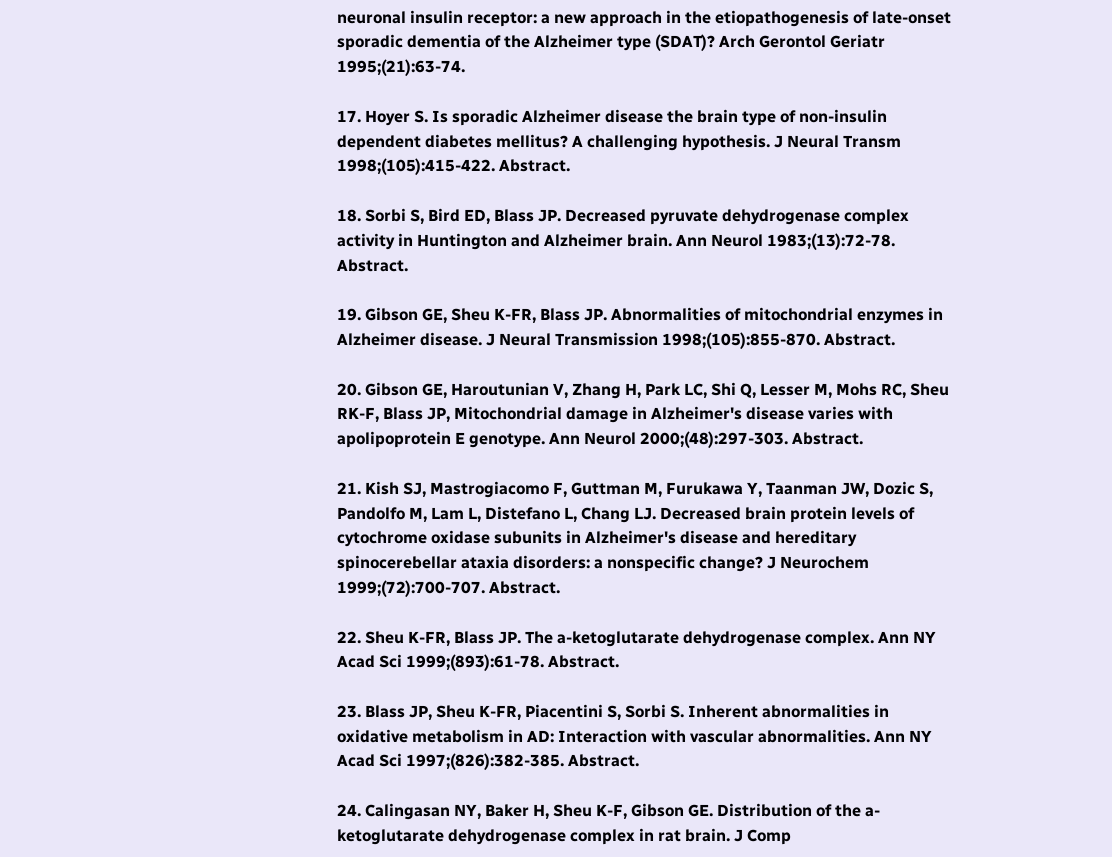neuronal insulin receptor: a new approach in the etiopathogenesis of late-onset sporadic dementia of the Alzheimer type (SDAT)? Arch Gerontol Geriatr 1995;(21):63-74.

17. Hoyer S. Is sporadic Alzheimer disease the brain type of non-insulin dependent diabetes mellitus? A challenging hypothesis. J Neural Transm 1998;(105):415-422. Abstract.

18. Sorbi S, Bird ED, Blass JP. Decreased pyruvate dehydrogenase complex activity in Huntington and Alzheimer brain. Ann Neurol 1983;(13):72-78. Abstract.

19. Gibson GE, Sheu K-FR, Blass JP. Abnormalities of mitochondrial enzymes in Alzheimer disease. J Neural Transmission 1998;(105):855-870. Abstract.

20. Gibson GE, Haroutunian V, Zhang H, Park LC, Shi Q, Lesser M, Mohs RC, Sheu RK-F, Blass JP, Mitochondrial damage in Alzheimer's disease varies with apolipoprotein E genotype. Ann Neurol 2000;(48):297-303. Abstract.

21. Kish SJ, Mastrogiacomo F, Guttman M, Furukawa Y, Taanman JW, Dozic S, Pandolfo M, Lam L, Distefano L, Chang LJ. Decreased brain protein levels of cytochrome oxidase subunits in Alzheimer's disease and hereditary spinocerebellar ataxia disorders: a nonspecific change? J Neurochem 1999;(72):700-707. Abstract.

22. Sheu K-FR, Blass JP. The a-ketoglutarate dehydrogenase complex. Ann NY Acad Sci 1999;(893):61-78. Abstract.

23. Blass JP, Sheu K-FR, Piacentini S, Sorbi S. Inherent abnormalities in oxidative metabolism in AD: Interaction with vascular abnormalities. Ann NY Acad Sci 1997;(826):382-385. Abstract.

24. Calingasan NY, Baker H, Sheu K-F, Gibson GE. Distribution of the a-ketoglutarate dehydrogenase complex in rat brain. J Comp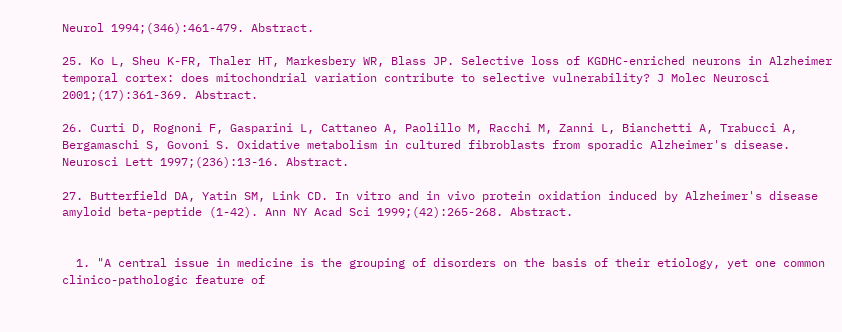Neurol 1994;(346):461-479. Abstract.

25. Ko L, Sheu K-FR, Thaler HT, Markesbery WR, Blass JP. Selective loss of KGDHC-enriched neurons in Alzheimer temporal cortex: does mitochondrial variation contribute to selective vulnerability? J Molec Neurosci 2001;(17):361-369. Abstract.

26. Curti D, Rognoni F, Gasparini L, Cattaneo A, Paolillo M, Racchi M, Zanni L, Bianchetti A, Trabucci A, Bergamaschi S, Govoni S. Oxidative metabolism in cultured fibroblasts from sporadic Alzheimer's disease. Neurosci Lett 1997;(236):13-16. Abstract.

27. Butterfield DA, Yatin SM, Link CD. In vitro and in vivo protein oxidation induced by Alzheimer's disease amyloid beta-peptide (1-42). Ann NY Acad Sci 1999;(42):265-268. Abstract.


  1. "A central issue in medicine is the grouping of disorders on the basis of their etiology, yet one common clinico-pathologic feature of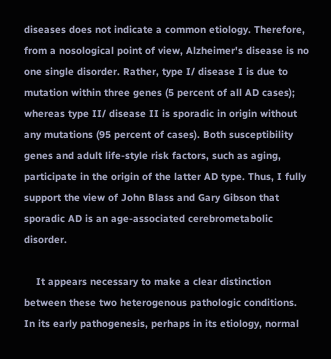diseases does not indicate a common etiology. Therefore, from a nosological point of view, Alzheimer's disease is no one single disorder. Rather, type I/ disease I is due to mutation within three genes (5 percent of all AD cases); whereas type II/ disease II is sporadic in origin without any mutations (95 percent of cases). Both susceptibility genes and adult life-style risk factors, such as aging, participate in the origin of the latter AD type. Thus, I fully support the view of John Blass and Gary Gibson that sporadic AD is an age-associated cerebrometabolic disorder.

    It appears necessary to make a clear distinction between these two heterogenous pathologic conditions. In its early pathogenesis, perhaps in its etiology, normal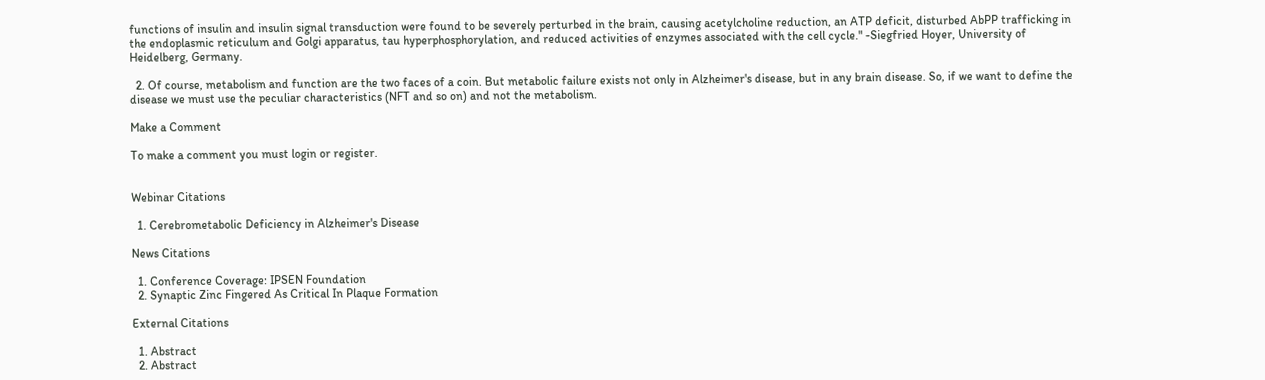functions of insulin and insulin signal transduction were found to be severely perturbed in the brain, causing acetylcholine reduction, an ATP deficit, disturbed AbPP trafficking in the endoplasmic reticulum and Golgi apparatus, tau hyperphosphorylation, and reduced activities of enzymes associated with the cell cycle." -Siegfried Hoyer, University of Heidelberg, Germany.

  2. Of course, metabolism and function are the two faces of a coin. But metabolic failure exists not only in Alzheimer's disease, but in any brain disease. So, if we want to define the disease we must use the peculiar characteristics (NFT and so on) and not the metabolism.

Make a Comment

To make a comment you must login or register.


Webinar Citations

  1. Cerebrometabolic Deficiency in Alzheimer's Disease

News Citations

  1. Conference Coverage: IPSEN Foundation
  2. Synaptic Zinc Fingered As Critical In Plaque Formation

External Citations

  1. Abstract
  2. Abstract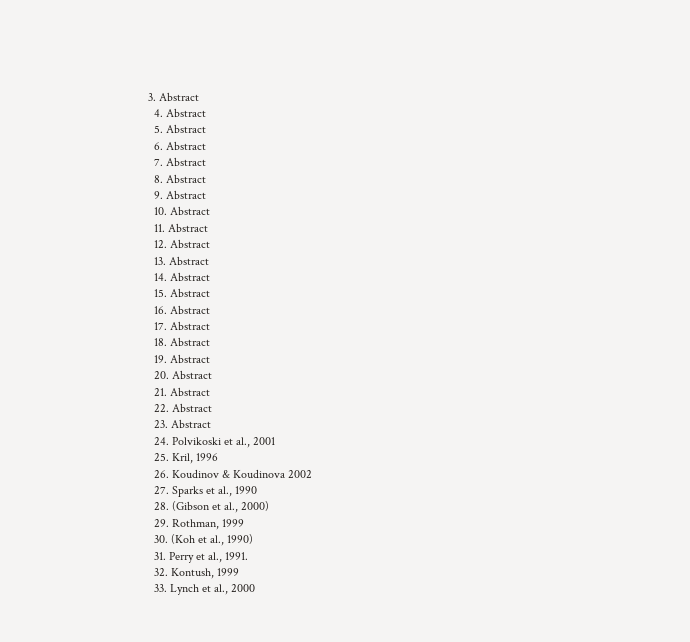3. Abstract
  4. Abstract
  5. Abstract
  6. Abstract
  7. Abstract
  8. Abstract
  9. Abstract
  10. Abstract
  11. Abstract
  12. Abstract
  13. Abstract
  14. Abstract
  15. Abstract
  16. Abstract
  17. Abstract
  18. Abstract
  19. Abstract
  20. Abstract
  21. Abstract
  22. Abstract
  23. Abstract
  24. Polvikoski et al., 2001
  25. Kril, 1996
  26. Koudinov & Koudinova 2002
  27. Sparks et al., 1990
  28. (Gibson et al., 2000)
  29. Rothman, 1999
  30. (Koh et al., 1990)
  31. Perry et al., 1991.
  32. Kontush, 1999
  33. Lynch et al., 2000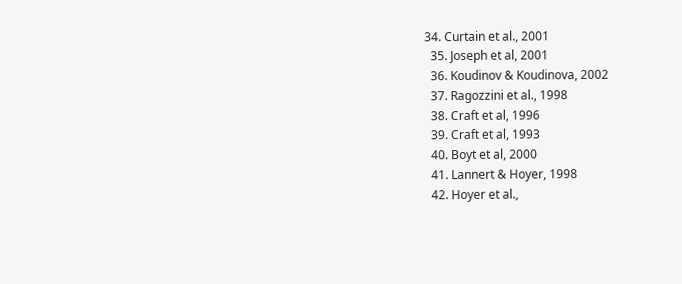34. Curtain et al., 2001
  35. Joseph et al, 2001
  36. Koudinov & Koudinova, 2002
  37. Ragozzini et al., 1998
  38. Craft et al, 1996
  39. Craft et al, 1993
  40. Boyt et al, 2000
  41. Lannert & Hoyer, 1998
  42. Hoyer et al.,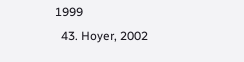1999
  43. Hoyer, 2002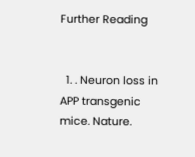Further Reading


  1. . Neuron loss in APP transgenic mice. Nature.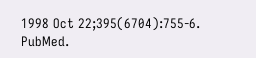1998 Oct 22;395(6704):755-6. PubMed.